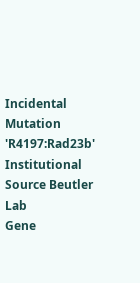Incidental Mutation 'R4197:Rad23b'
Institutional Source Beutler Lab
Gene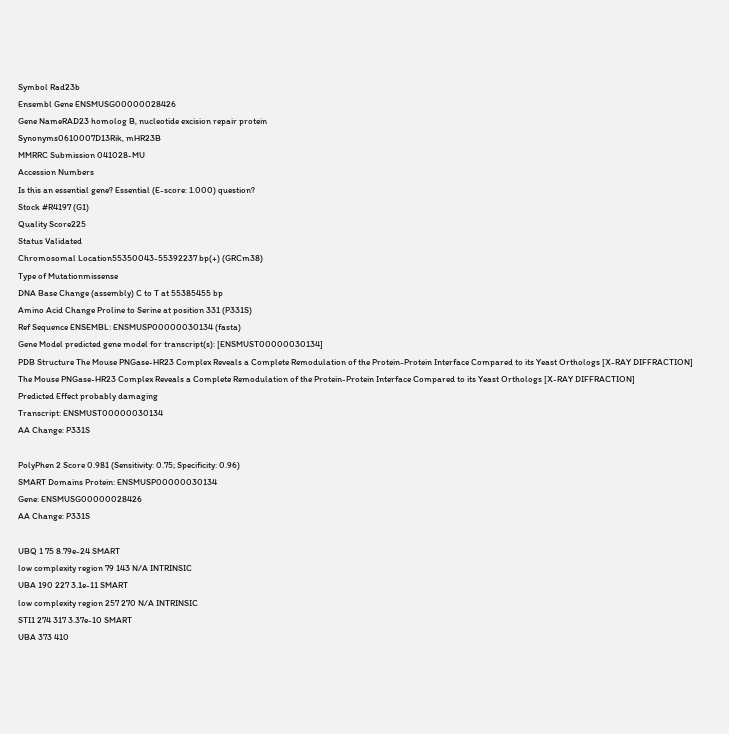Symbol Rad23b
Ensembl Gene ENSMUSG00000028426
Gene NameRAD23 homolog B, nucleotide excision repair protein
Synonyms0610007D13Rik, mHR23B
MMRRC Submission 041028-MU
Accession Numbers
Is this an essential gene? Essential (E-score: 1.000) question?
Stock #R4197 (G1)
Quality Score225
Status Validated
Chromosomal Location55350043-55392237 bp(+) (GRCm38)
Type of Mutationmissense
DNA Base Change (assembly) C to T at 55385455 bp
Amino Acid Change Proline to Serine at position 331 (P331S)
Ref Sequence ENSEMBL: ENSMUSP00000030134 (fasta)
Gene Model predicted gene model for transcript(s): [ENSMUST00000030134]
PDB Structure The Mouse PNGase-HR23 Complex Reveals a Complete Remodulation of the Protein-Protein Interface Compared to its Yeast Orthologs [X-RAY DIFFRACTION]
The Mouse PNGase-HR23 Complex Reveals a Complete Remodulation of the Protein-Protein Interface Compared to its Yeast Orthologs [X-RAY DIFFRACTION]
Predicted Effect probably damaging
Transcript: ENSMUST00000030134
AA Change: P331S

PolyPhen 2 Score 0.981 (Sensitivity: 0.75; Specificity: 0.96)
SMART Domains Protein: ENSMUSP00000030134
Gene: ENSMUSG00000028426
AA Change: P331S

UBQ 1 75 8.79e-24 SMART
low complexity region 79 143 N/A INTRINSIC
UBA 190 227 3.1e-11 SMART
low complexity region 257 270 N/A INTRINSIC
STI1 274 317 3.37e-10 SMART
UBA 373 410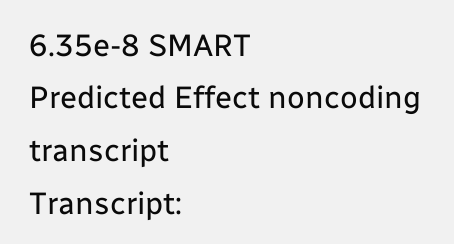6.35e-8 SMART
Predicted Effect noncoding transcript
Transcript: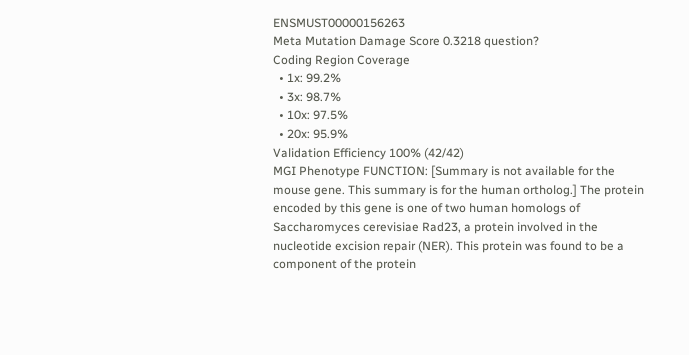ENSMUST00000156263
Meta Mutation Damage Score 0.3218 question?
Coding Region Coverage
  • 1x: 99.2%
  • 3x: 98.7%
  • 10x: 97.5%
  • 20x: 95.9%
Validation Efficiency 100% (42/42)
MGI Phenotype FUNCTION: [Summary is not available for the mouse gene. This summary is for the human ortholog.] The protein encoded by this gene is one of two human homologs of Saccharomyces cerevisiae Rad23, a protein involved in the nucleotide excision repair (NER). This protein was found to be a component of the protein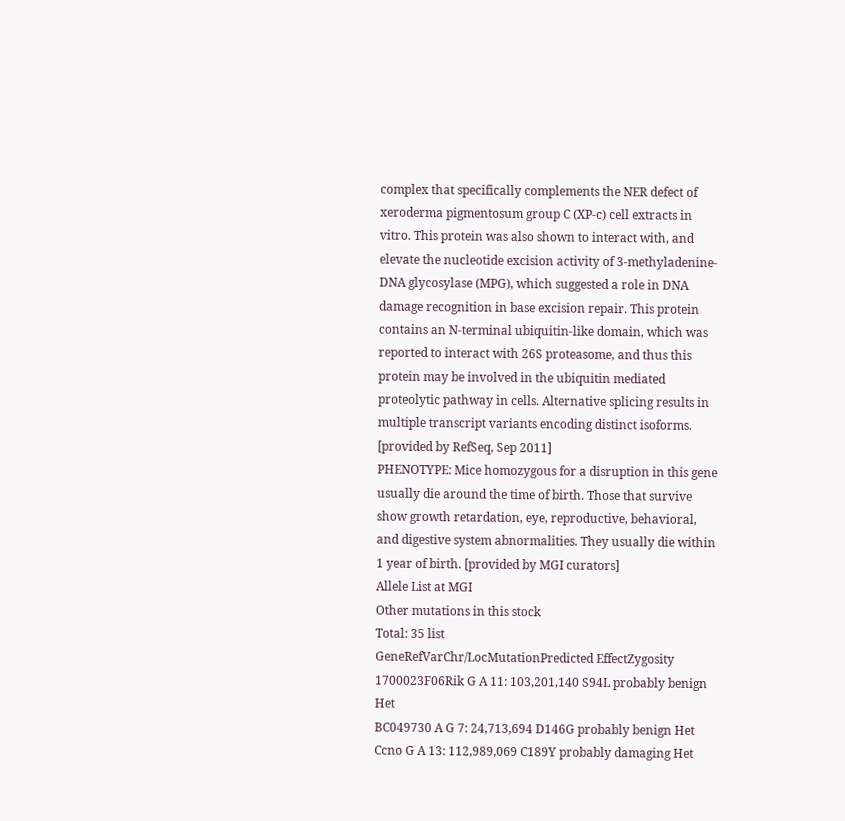complex that specifically complements the NER defect of xeroderma pigmentosum group C (XP-c) cell extracts in vitro. This protein was also shown to interact with, and elevate the nucleotide excision activity of 3-methyladenine-DNA glycosylase (MPG), which suggested a role in DNA damage recognition in base excision repair. This protein contains an N-terminal ubiquitin-like domain, which was reported to interact with 26S proteasome, and thus this protein may be involved in the ubiquitin mediated proteolytic pathway in cells. Alternative splicing results in multiple transcript variants encoding distinct isoforms. [provided by RefSeq, Sep 2011]
PHENOTYPE: Mice homozygous for a disruption in this gene usually die around the time of birth. Those that survive show growth retardation, eye, reproductive, behavioral, and digestive system abnormalities. They usually die within 1 year of birth. [provided by MGI curators]
Allele List at MGI
Other mutations in this stock
Total: 35 list
GeneRefVarChr/LocMutationPredicted EffectZygosity
1700023F06Rik G A 11: 103,201,140 S94L probably benign Het
BC049730 A G 7: 24,713,694 D146G probably benign Het
Ccno G A 13: 112,989,069 C189Y probably damaging Het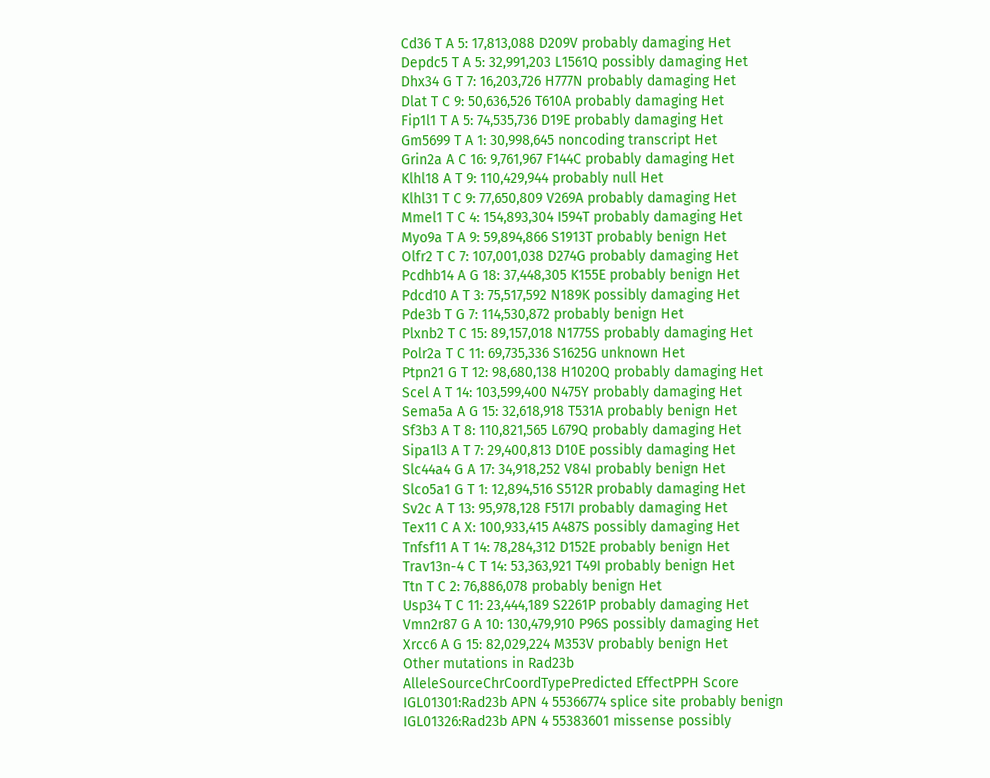Cd36 T A 5: 17,813,088 D209V probably damaging Het
Depdc5 T A 5: 32,991,203 L1561Q possibly damaging Het
Dhx34 G T 7: 16,203,726 H777N probably damaging Het
Dlat T C 9: 50,636,526 T610A probably damaging Het
Fip1l1 T A 5: 74,535,736 D19E probably damaging Het
Gm5699 T A 1: 30,998,645 noncoding transcript Het
Grin2a A C 16: 9,761,967 F144C probably damaging Het
Klhl18 A T 9: 110,429,944 probably null Het
Klhl31 T C 9: 77,650,809 V269A probably damaging Het
Mmel1 T C 4: 154,893,304 I594T probably damaging Het
Myo9a T A 9: 59,894,866 S1913T probably benign Het
Olfr2 T C 7: 107,001,038 D274G probably damaging Het
Pcdhb14 A G 18: 37,448,305 K155E probably benign Het
Pdcd10 A T 3: 75,517,592 N189K possibly damaging Het
Pde3b T G 7: 114,530,872 probably benign Het
Plxnb2 T C 15: 89,157,018 N1775S probably damaging Het
Polr2a T C 11: 69,735,336 S1625G unknown Het
Ptpn21 G T 12: 98,680,138 H1020Q probably damaging Het
Scel A T 14: 103,599,400 N475Y probably damaging Het
Sema5a A G 15: 32,618,918 T531A probably benign Het
Sf3b3 A T 8: 110,821,565 L679Q probably damaging Het
Sipa1l3 A T 7: 29,400,813 D10E possibly damaging Het
Slc44a4 G A 17: 34,918,252 V84I probably benign Het
Slco5a1 G T 1: 12,894,516 S512R probably damaging Het
Sv2c A T 13: 95,978,128 F517I probably damaging Het
Tex11 C A X: 100,933,415 A487S possibly damaging Het
Tnfsf11 A T 14: 78,284,312 D152E probably benign Het
Trav13n-4 C T 14: 53,363,921 T49I probably benign Het
Ttn T C 2: 76,886,078 probably benign Het
Usp34 T C 11: 23,444,189 S2261P probably damaging Het
Vmn2r87 G A 10: 130,479,910 P96S possibly damaging Het
Xrcc6 A G 15: 82,029,224 M353V probably benign Het
Other mutations in Rad23b
AlleleSourceChrCoordTypePredicted EffectPPH Score
IGL01301:Rad23b APN 4 55366774 splice site probably benign
IGL01326:Rad23b APN 4 55383601 missense possibly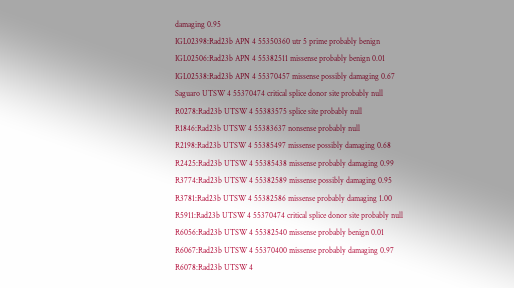damaging 0.95
IGL02398:Rad23b APN 4 55350360 utr 5 prime probably benign
IGL02506:Rad23b APN 4 55382511 missense probably benign 0.01
IGL02538:Rad23b APN 4 55370457 missense possibly damaging 0.67
Saguaro UTSW 4 55370474 critical splice donor site probably null
R0278:Rad23b UTSW 4 55383575 splice site probably null
R1846:Rad23b UTSW 4 55383637 nonsense probably null
R2198:Rad23b UTSW 4 55385497 missense possibly damaging 0.68
R2425:Rad23b UTSW 4 55385438 missense probably damaging 0.99
R3774:Rad23b UTSW 4 55382589 missense possibly damaging 0.95
R3781:Rad23b UTSW 4 55382586 missense probably damaging 1.00
R5911:Rad23b UTSW 4 55370474 critical splice donor site probably null
R6056:Rad23b UTSW 4 55382540 missense probably benign 0.01
R6067:Rad23b UTSW 4 55370400 missense probably damaging 0.97
R6078:Rad23b UTSW 4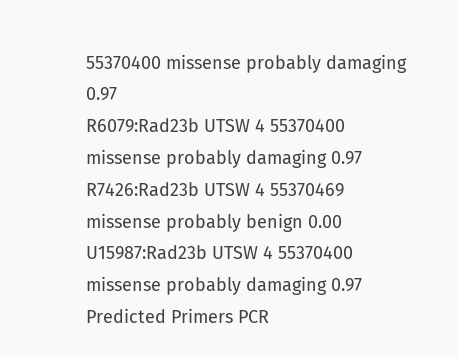55370400 missense probably damaging 0.97
R6079:Rad23b UTSW 4 55370400 missense probably damaging 0.97
R7426:Rad23b UTSW 4 55370469 missense probably benign 0.00
U15987:Rad23b UTSW 4 55370400 missense probably damaging 0.97
Predicted Primers PCR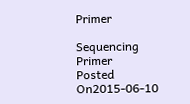Primer

Sequencing Primer
Posted On2015-06-10